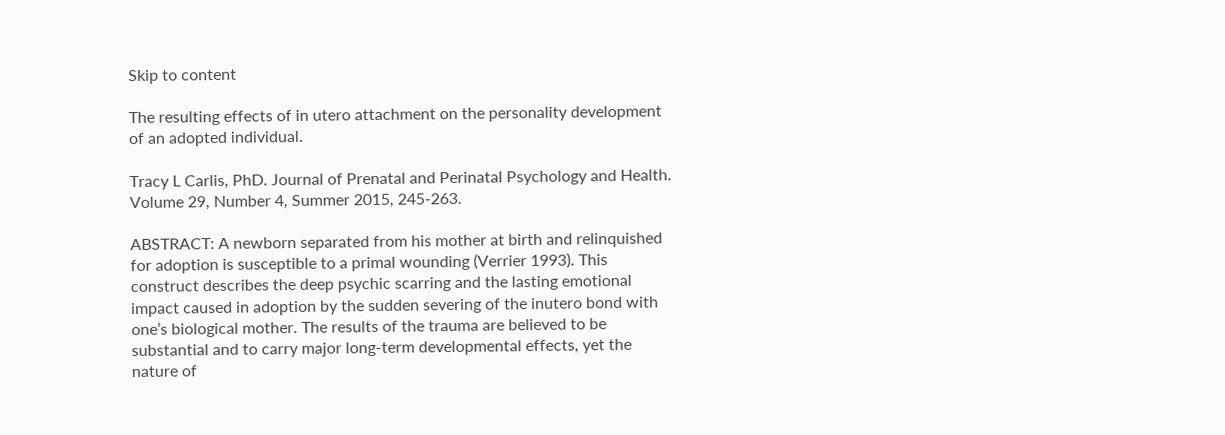Skip to content

The resulting effects of in utero attachment on the personality development of an adopted individual.

Tracy L Carlis, PhD. Journal of Prenatal and Perinatal Psychology and Health. Volume 29, Number 4, Summer 2015, 245-263.

ABSTRACT: A newborn separated from his mother at birth and relinquished for adoption is susceptible to a primal wounding (Verrier 1993). This construct describes the deep psychic scarring and the lasting emotional impact caused in adoption by the sudden severing of the inutero bond with one’s biological mother. The results of the trauma are believed to be substantial and to carry major long-term developmental effects, yet the nature of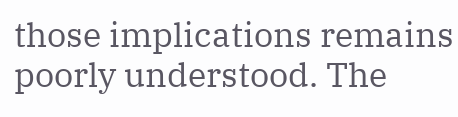those implications remains poorly understood. The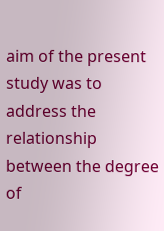aim of the present study was to address the relationship between the degree of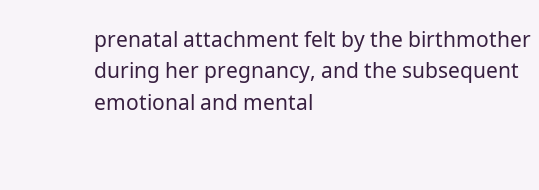prenatal attachment felt by the birthmother during her pregnancy, and the subsequent emotional and mental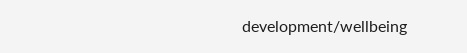development/wellbeing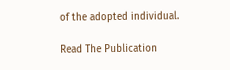of the adopted individual.

Read The Publication